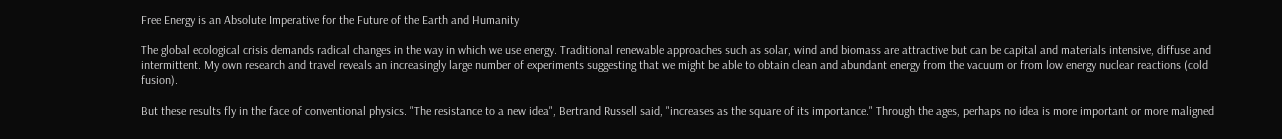Free Energy is an Absolute Imperative for the Future of the Earth and Humanity

The global ecological crisis demands radical changes in the way in which we use energy. Traditional renewable approaches such as solar, wind and biomass are attractive but can be capital and materials intensive, diffuse and intermittent. My own research and travel reveals an increasingly large number of experiments suggesting that we might be able to obtain clean and abundant energy from the vacuum or from low energy nuclear reactions (cold fusion).

But these results fly in the face of conventional physics. "The resistance to a new idea", Bertrand Russell said, "increases as the square of its importance." Through the ages, perhaps no idea is more important or more maligned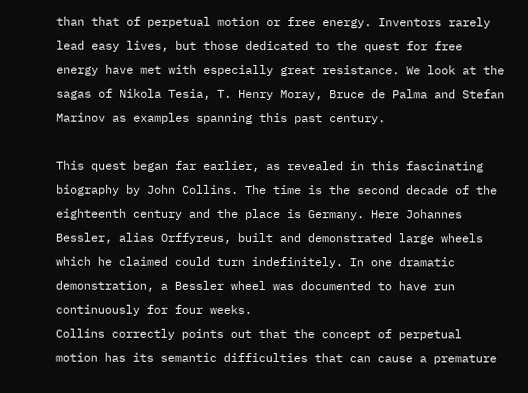than that of perpetual motion or free energy. Inventors rarely lead easy lives, but those dedicated to the quest for free energy have met with especially great resistance. We look at the sagas of Nikola Tesia, T. Henry Moray, Bruce de Palma and Stefan Marinov as examples spanning this past century.

This quest began far earlier, as revealed in this fascinating biography by John Collins. The time is the second decade of the eighteenth century and the place is Germany. Here Johannes Bessler, alias Orffyreus, built and demonstrated large wheels which he claimed could turn indefinitely. In one dramatic demonstration, a Bessler wheel was documented to have run continuously for four weeks.
Collins correctly points out that the concept of perpetual motion has its semantic difficulties that can cause a premature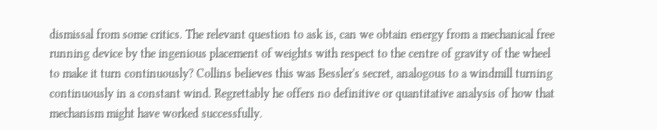dismissal from some critics. The relevant question to ask is, can we obtain energy from a mechanical free running device by the ingenious placement of weights with respect to the centre of gravity of the wheel to make it turn continuously? Collins believes this was Bessler's secret, analogous to a windmill turning continuously in a constant wind. Regrettably he offers no definitive or quantitative analysis of how that mechanism might have worked successfully.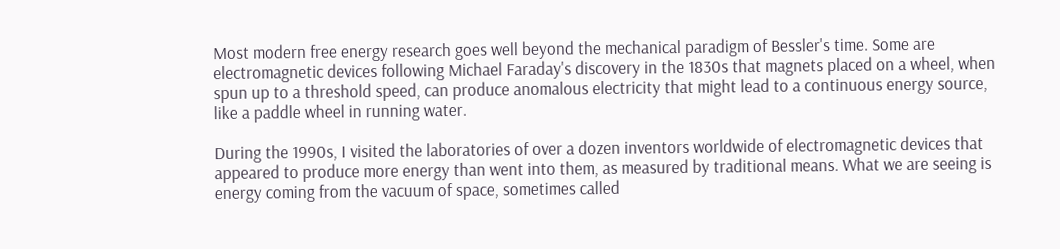Most modern free energy research goes well beyond the mechanical paradigm of Bessler's time. Some are electromagnetic devices following Michael Faraday's discovery in the 1830s that magnets placed on a wheel, when spun up to a threshold speed, can produce anomalous electricity that might lead to a continuous energy source, like a paddle wheel in running water.

During the 1990s, I visited the laboratories of over a dozen inventors worldwide of electromagnetic devices that appeared to produce more energy than went into them, as measured by traditional means. What we are seeing is energy coming from the vacuum of space, sometimes called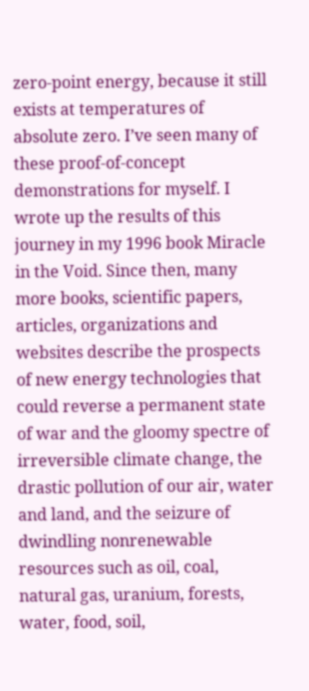zero-point energy, because it still exists at temperatures of absolute zero. I’ve seen many of these proof-of-concept demonstrations for myself. I wrote up the results of this journey in my 1996 book Miracle in the Void. Since then, many more books, scientific papers, articles, organizations and websites describe the prospects of new energy technologies that could reverse a permanent state of war and the gloomy spectre of irreversible climate change, the drastic pollution of our air, water and land, and the seizure of dwindling nonrenewable resources such as oil, coal, natural gas, uranium, forests, water, food, soil,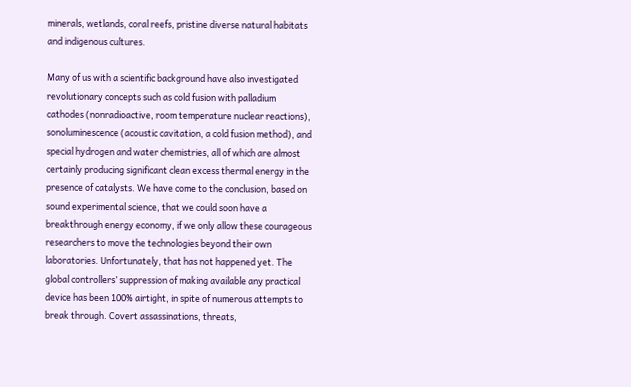minerals, wetlands, coral reefs, pristine diverse natural habitats and indigenous cultures.

Many of us with a scientific background have also investigated revolutionary concepts such as cold fusion with palladium cathodes (nonradioactive, room temperature nuclear reactions), sonoluminescence (acoustic cavitation, a cold fusion method), and special hydrogen and water chemistries, all of which are almost certainly producing significant clean excess thermal energy in the presence of catalysts. We have come to the conclusion, based on sound experimental science, that we could soon have a breakthrough energy economy, if we only allow these courageous researchers to move the technologies beyond their own laboratories. Unfortunately, that has not happened yet. The global controllers’ suppression of making available any practical device has been 100% airtight, in spite of numerous attempts to break through. Covert assassinations, threats,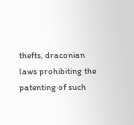thefts, draconian laws prohibiting the patenting of such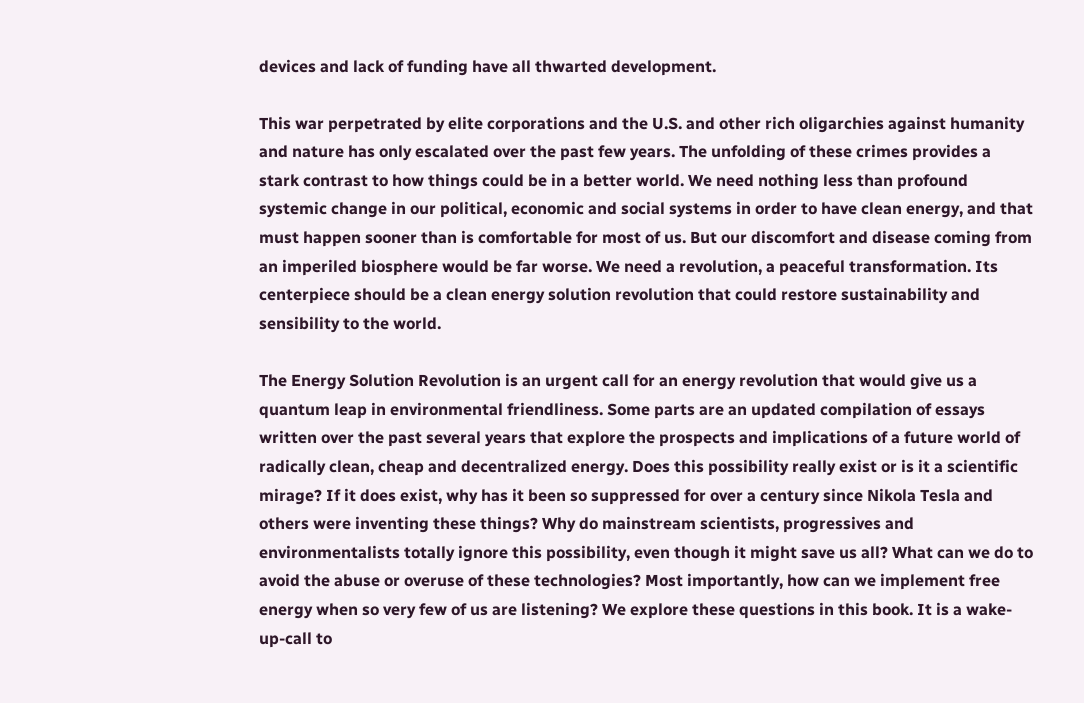devices and lack of funding have all thwarted development.

This war perpetrated by elite corporations and the U.S. and other rich oligarchies against humanity and nature has only escalated over the past few years. The unfolding of these crimes provides a stark contrast to how things could be in a better world. We need nothing less than profound systemic change in our political, economic and social systems in order to have clean energy, and that must happen sooner than is comfortable for most of us. But our discomfort and disease coming from an imperiled biosphere would be far worse. We need a revolution, a peaceful transformation. Its centerpiece should be a clean energy solution revolution that could restore sustainability and sensibility to the world.

The Energy Solution Revolution is an urgent call for an energy revolution that would give us a quantum leap in environmental friendliness. Some parts are an updated compilation of essays written over the past several years that explore the prospects and implications of a future world of radically clean, cheap and decentralized energy. Does this possibility really exist or is it a scientific mirage? If it does exist, why has it been so suppressed for over a century since Nikola Tesla and others were inventing these things? Why do mainstream scientists, progressives and environmentalists totally ignore this possibility, even though it might save us all? What can we do to avoid the abuse or overuse of these technologies? Most importantly, how can we implement free energy when so very few of us are listening? We explore these questions in this book. It is a wake-up-call to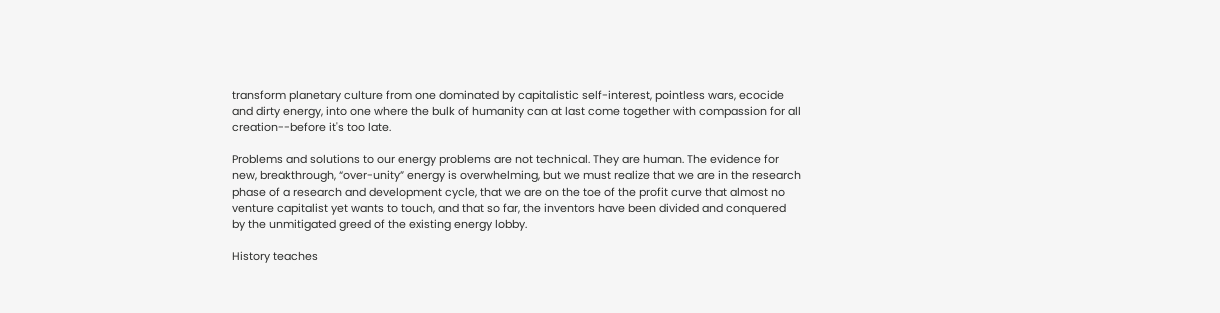transform planetary culture from one dominated by capitalistic self-interest, pointless wars, ecocide and dirty energy, into one where the bulk of humanity can at last come together with compassion for all creation--before it's too late.

Problems and solutions to our energy problems are not technical. They are human. The evidence for new, breakthrough, “over-unity” energy is overwhelming, but we must realize that we are in the research phase of a research and development cycle, that we are on the toe of the profit curve that almost no venture capitalist yet wants to touch, and that so far, the inventors have been divided and conquered by the unmitigated greed of the existing energy lobby.

History teaches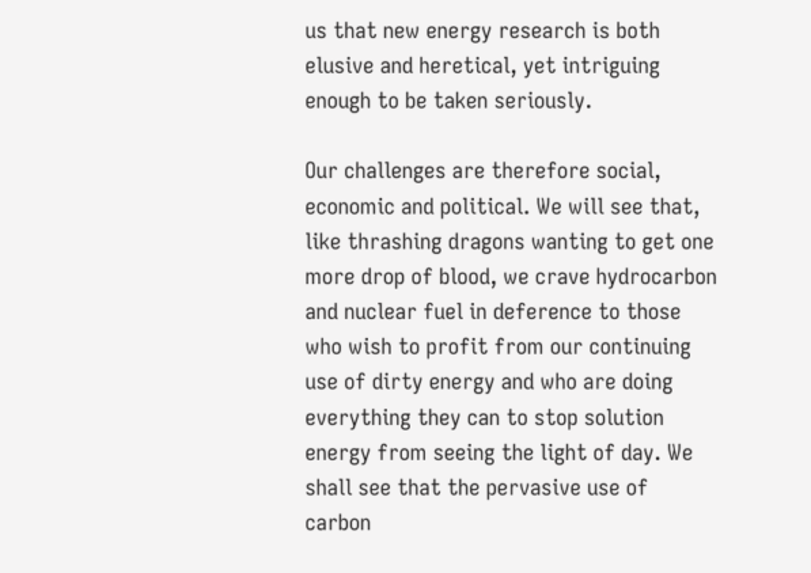us that new energy research is both elusive and heretical, yet intriguing enough to be taken seriously.

Our challenges are therefore social, economic and political. We will see that, like thrashing dragons wanting to get one more drop of blood, we crave hydrocarbon and nuclear fuel in deference to those who wish to profit from our continuing use of dirty energy and who are doing everything they can to stop solution energy from seeing the light of day. We shall see that the pervasive use of carbon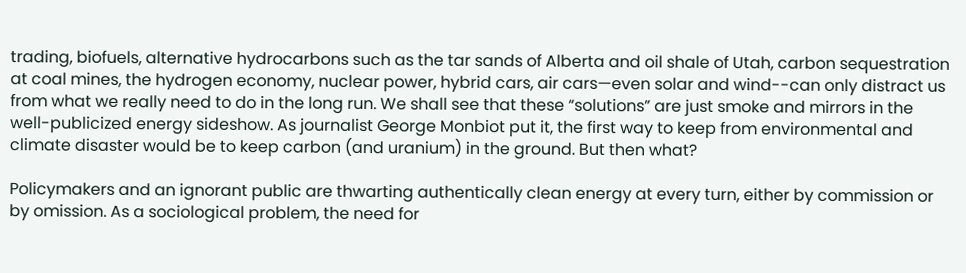trading, biofuels, alternative hydrocarbons such as the tar sands of Alberta and oil shale of Utah, carbon sequestration at coal mines, the hydrogen economy, nuclear power, hybrid cars, air cars—even solar and wind--can only distract us from what we really need to do in the long run. We shall see that these “solutions” are just smoke and mirrors in the well-publicized energy sideshow. As journalist George Monbiot put it, the first way to keep from environmental and climate disaster would be to keep carbon (and uranium) in the ground. But then what?

Policymakers and an ignorant public are thwarting authentically clean energy at every turn, either by commission or by omission. As a sociological problem, the need for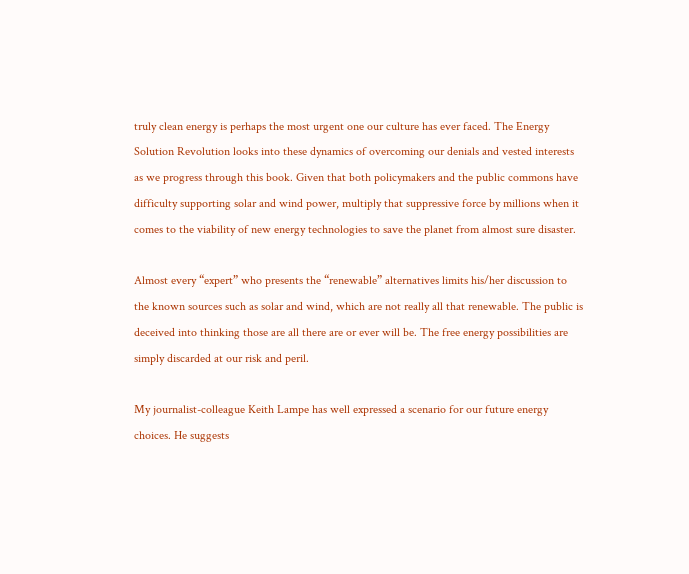truly clean energy is perhaps the most urgent one our culture has ever faced. The Energy Solution Revolution looks into these dynamics of overcoming our denials and vested interests as we progress through this book. Given that both policymakers and the public commons have difficulty supporting solar and wind power, multiply that suppressive force by millions when it comes to the viability of new energy technologies to save the planet from almost sure disaster.

Almost every “expert” who presents the “renewable” alternatives limits his/her discussion to the known sources such as solar and wind, which are not really all that renewable. The public is deceived into thinking those are all there are or ever will be. The free energy possibilities are simply discarded at our risk and peril.

My journalist-colleague Keith Lampe has well expressed a scenario for our future energy choices. He suggests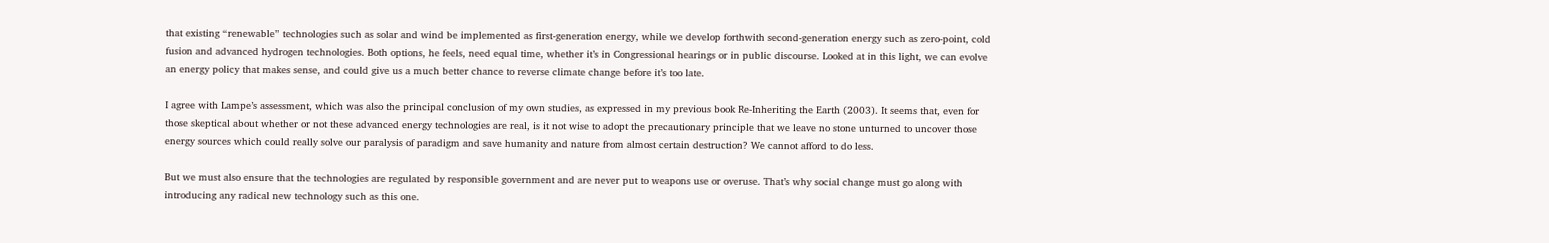that existing “renewable” technologies such as solar and wind be implemented as first-generation energy, while we develop forthwith second-generation energy such as zero-point, cold fusion and advanced hydrogen technologies. Both options, he feels, need equal time, whether it’s in Congressional hearings or in public discourse. Looked at in this light, we can evolve an energy policy that makes sense, and could give us a much better chance to reverse climate change before it’s too late.

I agree with Lampe’s assessment, which was also the principal conclusion of my own studies, as expressed in my previous book Re-Inheriting the Earth (2003). It seems that, even for those skeptical about whether or not these advanced energy technologies are real, is it not wise to adopt the precautionary principle that we leave no stone unturned to uncover those energy sources which could really solve our paralysis of paradigm and save humanity and nature from almost certain destruction? We cannot afford to do less.

But we must also ensure that the technologies are regulated by responsible government and are never put to weapons use or overuse. That’s why social change must go along with introducing any radical new technology such as this one.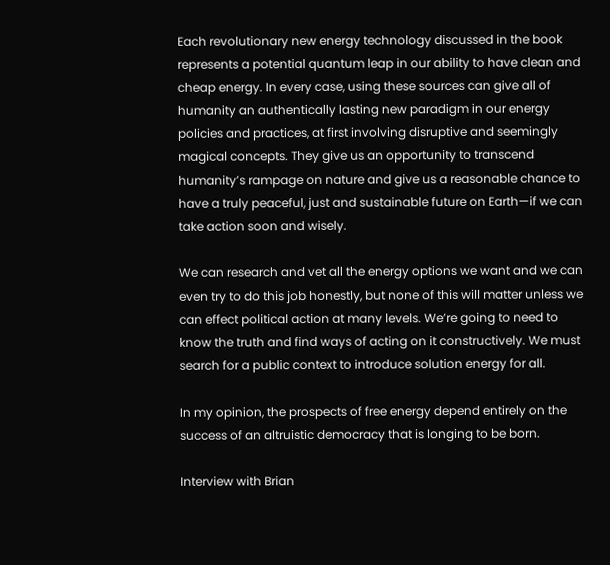Each revolutionary new energy technology discussed in the book represents a potential quantum leap in our ability to have clean and cheap energy. In every case, using these sources can give all of humanity an authentically lasting new paradigm in our energy policies and practices, at first involving disruptive and seemingly magical concepts. They give us an opportunity to transcend humanity’s rampage on nature and give us a reasonable chance to have a truly peaceful, just and sustainable future on Earth—if we can take action soon and wisely.

We can research and vet all the energy options we want and we can even try to do this job honestly, but none of this will matter unless we can effect political action at many levels. We’re going to need to know the truth and find ways of acting on it constructively. We must search for a public context to introduce solution energy for all.

In my opinion, the prospects of free energy depend entirely on the success of an altruistic democracy that is longing to be born.

Interview with Brian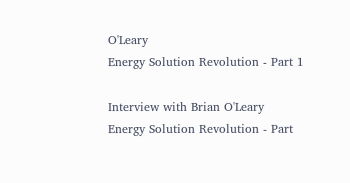O'Leary
Energy Solution Revolution - Part 1

Interview with Brian O'Leary
Energy Solution Revolution - Part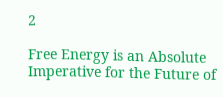2

Free Energy is an Absolute Imperative for the Future of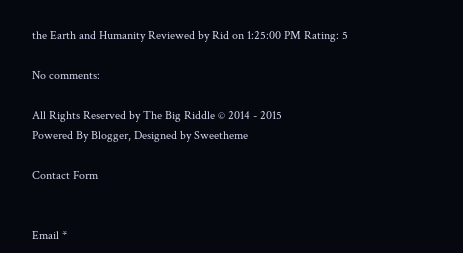the Earth and Humanity Reviewed by Rid on 1:25:00 PM Rating: 5

No comments:

All Rights Reserved by The Big Riddle © 2014 - 2015
Powered By Blogger, Designed by Sweetheme

Contact Form


Email *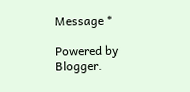Message *

Powered by Blogger.